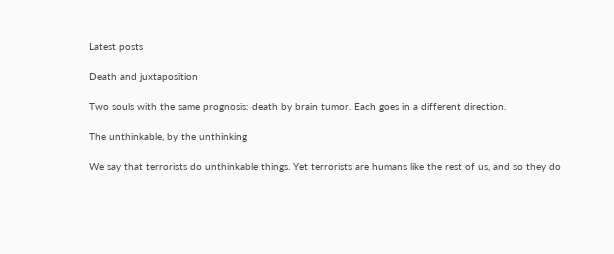Latest posts

Death and juxtaposition

Two souls with the same prognosis: death by brain tumor. Each goes in a different direction.

The unthinkable, by the unthinking

We say that terrorists do unthinkable things. Yet terrorists are humans like the rest of us, and so they do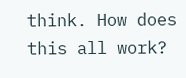think. How does this all work?